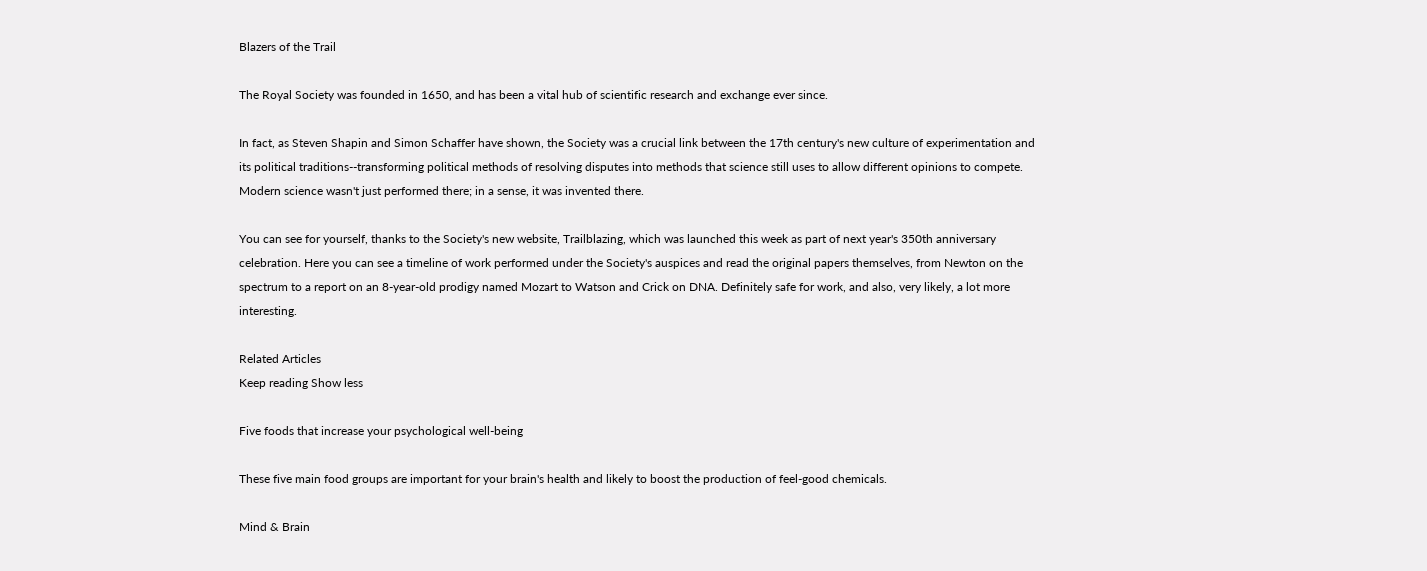Blazers of the Trail

The Royal Society was founded in 1650, and has been a vital hub of scientific research and exchange ever since.

In fact, as Steven Shapin and Simon Schaffer have shown, the Society was a crucial link between the 17th century's new culture of experimentation and its political traditions--transforming political methods of resolving disputes into methods that science still uses to allow different opinions to compete. Modern science wasn't just performed there; in a sense, it was invented there.

You can see for yourself, thanks to the Society's new website, Trailblazing, which was launched this week as part of next year's 350th anniversary celebration. Here you can see a timeline of work performed under the Society's auspices and read the original papers themselves, from Newton on the spectrum to a report on an 8-year-old prodigy named Mozart to Watson and Crick on DNA. Definitely safe for work, and also, very likely, a lot more interesting.

Related Articles
Keep reading Show less

Five foods that increase your psychological well-being

These five main food groups are important for your brain's health and likely to boost the production of feel-good chemicals.

Mind & Brain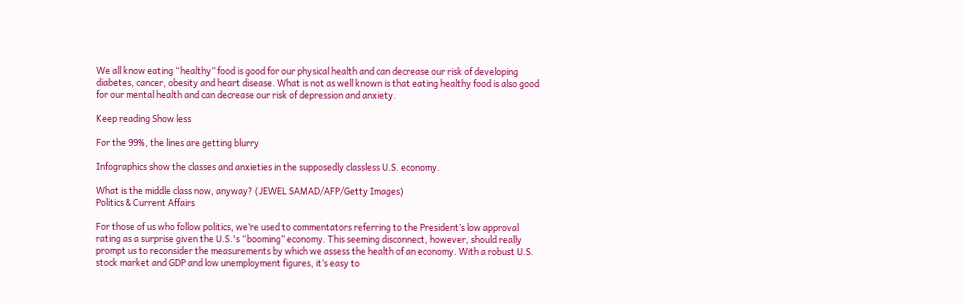We all know eating “healthy” food is good for our physical health and can decrease our risk of developing diabetes, cancer, obesity and heart disease. What is not as well known is that eating healthy food is also good for our mental health and can decrease our risk of depression and anxiety.

Keep reading Show less

For the 99%, the lines are getting blurry

Infographics show the classes and anxieties in the supposedly classless U.S. economy.

What is the middle class now, anyway? (JEWEL SAMAD/AFP/Getty Images)
Politics & Current Affairs

For those of us who follow politics, we’re used to commentators referring to the President’s low approval rating as a surprise given the U.S.'s “booming” economy. This seeming disconnect, however, should really prompt us to reconsider the measurements by which we assess the health of an economy. With a robust U.S. stock market and GDP and low unemployment figures, it’s easy to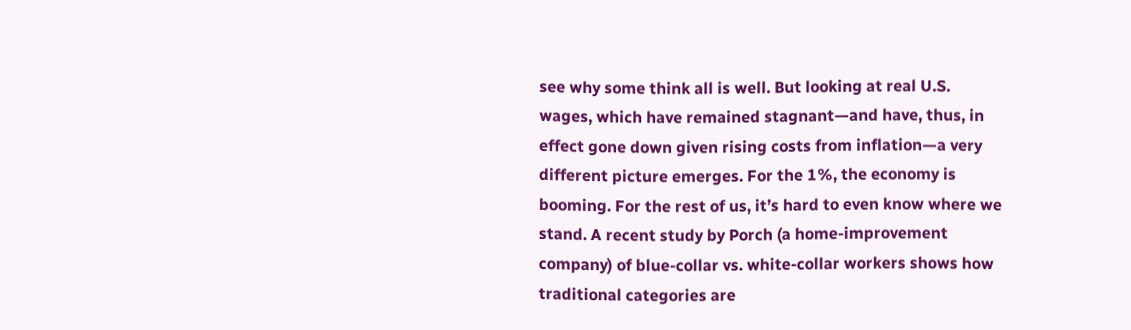see why some think all is well. But looking at real U.S. wages, which have remained stagnant—and have, thus, in effect gone down given rising costs from inflation—a very different picture emerges. For the 1%, the economy is booming. For the rest of us, it’s hard to even know where we stand. A recent study by Porch (a home-improvement company) of blue-collar vs. white-collar workers shows how traditional categories are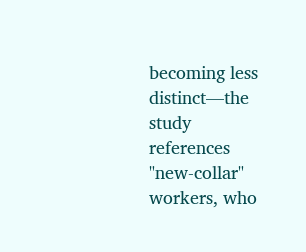becoming less distinct—the study references "new-collar" workers, who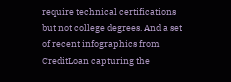require technical certifications but not college degrees. And a set of recent infographics from CreditLoan capturing the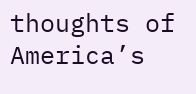thoughts of America’s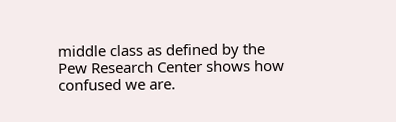middle class as defined by the Pew Research Center shows how confused we are.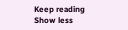Keep reading Show less